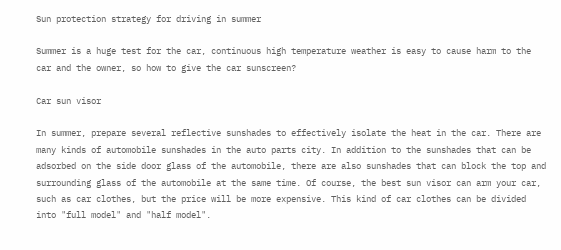Sun protection strategy for driving in summer

Summer is a huge test for the car, continuous high temperature weather is easy to cause harm to the car and the owner, so how to give the car sunscreen?

Car sun visor

In summer, prepare several reflective sunshades to effectively isolate the heat in the car. There are many kinds of automobile sunshades in the auto parts city. In addition to the sunshades that can be adsorbed on the side door glass of the automobile, there are also sunshades that can block the top and surrounding glass of the automobile at the same time. Of course, the best sun visor can arm your car, such as car clothes, but the price will be more expensive. This kind of car clothes can be divided into "full model" and "half model".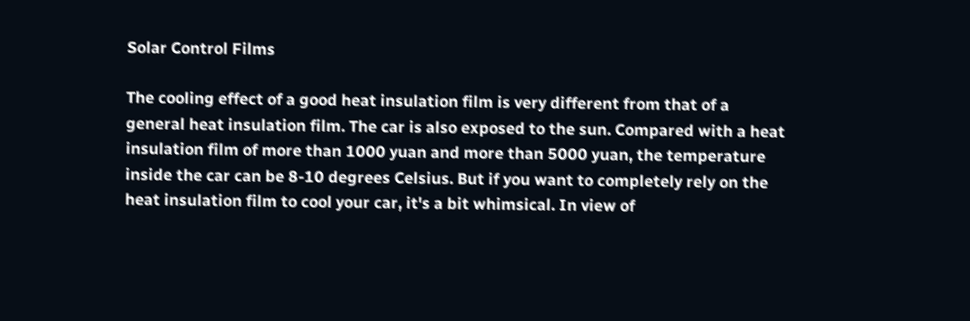Solar Control Films

The cooling effect of a good heat insulation film is very different from that of a general heat insulation film. The car is also exposed to the sun. Compared with a heat insulation film of more than 1000 yuan and more than 5000 yuan, the temperature inside the car can be 8-10 degrees Celsius. But if you want to completely rely on the heat insulation film to cool your car, it's a bit whimsical. In view of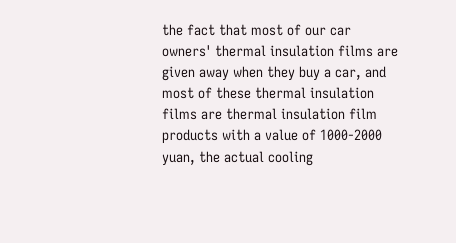the fact that most of our car owners' thermal insulation films are given away when they buy a car, and most of these thermal insulation films are thermal insulation film products with a value of 1000-2000 yuan, the actual cooling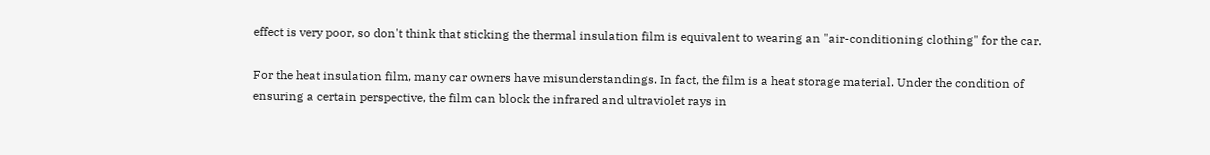effect is very poor, so don't think that sticking the thermal insulation film is equivalent to wearing an "air-conditioning clothing" for the car.

For the heat insulation film, many car owners have misunderstandings. In fact, the film is a heat storage material. Under the condition of ensuring a certain perspective, the film can block the infrared and ultraviolet rays in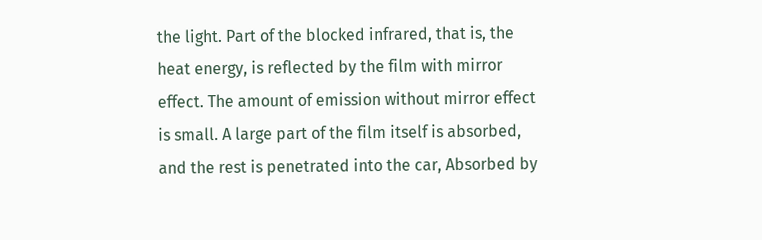the light. Part of the blocked infrared, that is, the heat energy, is reflected by the film with mirror effect. The amount of emission without mirror effect is small. A large part of the film itself is absorbed, and the rest is penetrated into the car, Absorbed by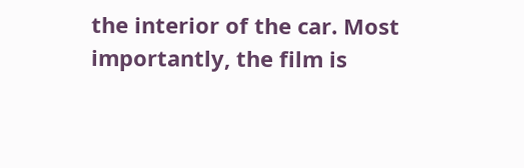the interior of the car. Most importantly, the film is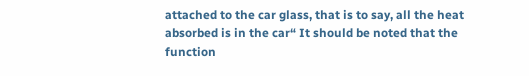attached to the car glass, that is to say, all the heat absorbed is in the car“ It should be noted that the function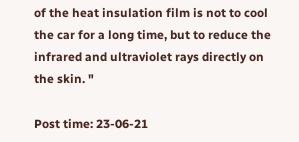of the heat insulation film is not to cool the car for a long time, but to reduce the infrared and ultraviolet rays directly on the skin. "

Post time: 23-06-21